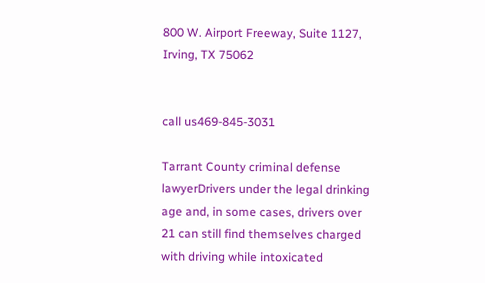800 W. Airport Freeway, Suite 1127, Irving, TX 75062


call us469-845-3031

Tarrant County criminal defense lawyerDrivers under the legal drinking age and, in some cases, drivers over 21 can still find themselves charged with driving while intoxicated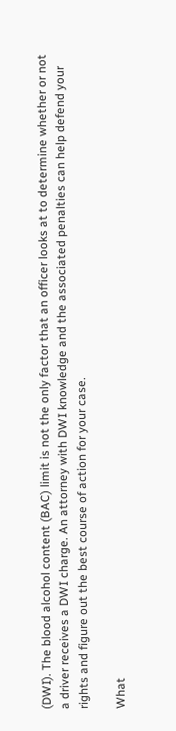(DWI). The blood alcohol content (BAC) limit is not the only factor that an officer looks at to determine whether or not a driver receives a DWI charge. An attorney with DWI knowledge and the associated penalties can help defend your rights and figure out the best course of action for your case.

What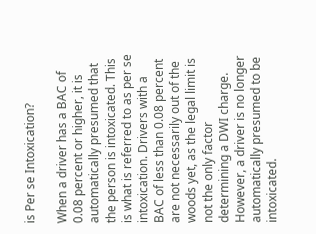is Per se Intoxication?

When a driver has a BAC of 0.08 percent or higher, it is automatically presumed that the person is intoxicated. This is what is referred to as per se intoxication. Drivers with a BAC of less than 0.08 percent are not necessarily out of the woods yet, as the legal limit is not the only factor determining a DWI charge. However, a driver is no longer automatically presumed to be intoxicated.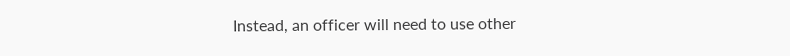Instead, an officer will need to use other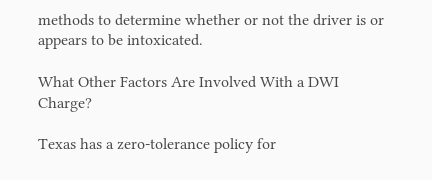methods to determine whether or not the driver is or appears to be intoxicated.

What Other Factors Are Involved With a DWI Charge?

Texas has a zero-tolerance policy for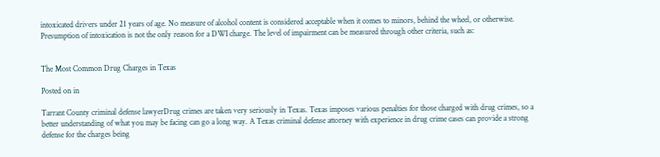intoxicated drivers under 21 years of age. No measure of alcohol content is considered acceptable when it comes to minors, behind the wheel, or otherwise. Presumption of intoxication is not the only reason for a DWI charge. The level of impairment can be measured through other criteria, such as:


The Most Common Drug Charges in Texas

Posted on in

Tarrant County criminal defense lawyerDrug crimes are taken very seriously in Texas. Texas imposes various penalties for those charged with drug crimes, so a better understanding of what you may be facing can go a long way. A Texas criminal defense attorney with experience in drug crime cases can provide a strong defense for the charges being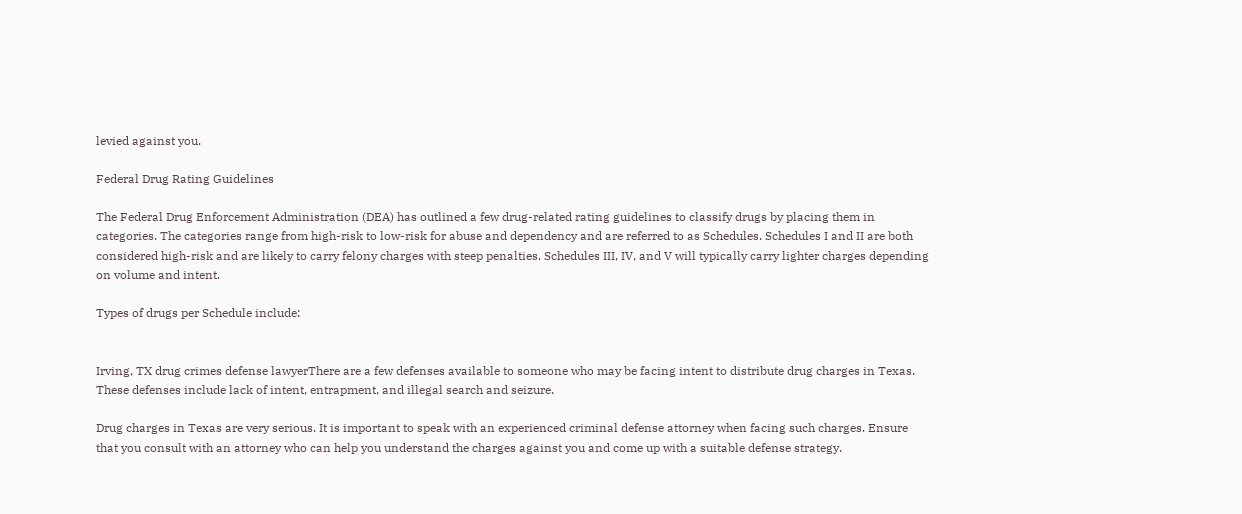levied against you.

Federal Drug Rating Guidelines

The Federal Drug Enforcement Administration (DEA) has outlined a few drug-related rating guidelines to classify drugs by placing them in categories. The categories range from high-risk to low-risk for abuse and dependency and are referred to as Schedules. Schedules I and II are both considered high-risk and are likely to carry felony charges with steep penalties. Schedules III, IV, and V will typically carry lighter charges depending on volume and intent.

Types of drugs per Schedule include:


Irving, TX drug crimes defense lawyerThere are a few defenses available to someone who may be facing intent to distribute drug charges in Texas. These defenses include lack of intent, entrapment, and illegal search and seizure.

Drug charges in Texas are very serious. It is important to speak with an experienced criminal defense attorney when facing such charges. Ensure that you consult with an attorney who can help you understand the charges against you and come up with a suitable defense strategy.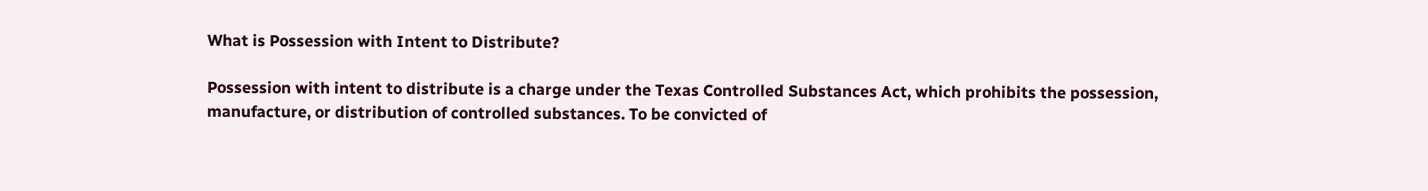What is Possession with Intent to Distribute?

Possession with intent to distribute is a charge under the Texas Controlled Substances Act, which prohibits the possession, manufacture, or distribution of controlled substances. To be convicted of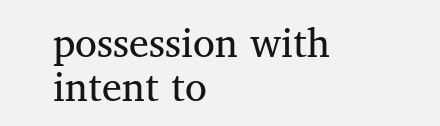possession with intent to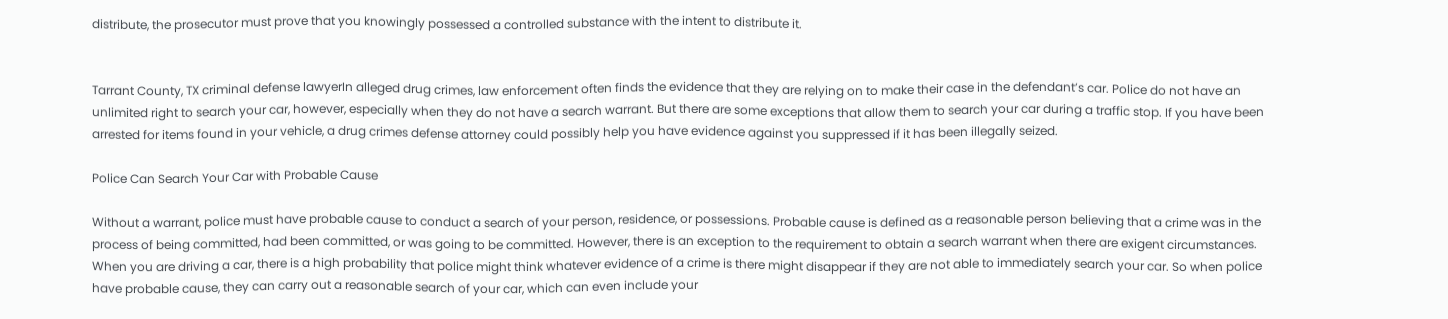distribute, the prosecutor must prove that you knowingly possessed a controlled substance with the intent to distribute it.


Tarrant County, TX criminal defense lawyerIn alleged drug crimes, law enforcement often finds the evidence that they are relying on to make their case in the defendant’s car. Police do not have an unlimited right to search your car, however, especially when they do not have a search warrant. But there are some exceptions that allow them to search your car during a traffic stop. If you have been arrested for items found in your vehicle, a drug crimes defense attorney could possibly help you have evidence against you suppressed if it has been illegally seized.

Police Can Search Your Car with Probable Cause

Without a warrant, police must have probable cause to conduct a search of your person, residence, or possessions. Probable cause is defined as a reasonable person believing that a crime was in the process of being committed, had been committed, or was going to be committed. However, there is an exception to the requirement to obtain a search warrant when there are exigent circumstances. When you are driving a car, there is a high probability that police might think whatever evidence of a crime is there might disappear if they are not able to immediately search your car. So when police have probable cause, they can carry out a reasonable search of your car, which can even include your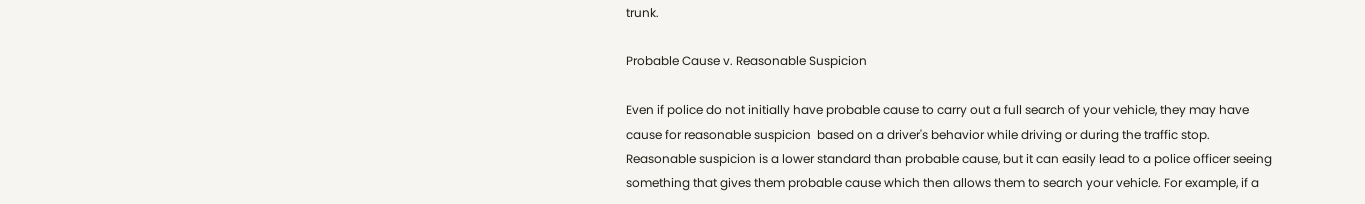trunk.

Probable Cause v. Reasonable Suspicion

Even if police do not initially have probable cause to carry out a full search of your vehicle, they may have cause for reasonable suspicion  based on a driver's behavior while driving or during the traffic stop. Reasonable suspicion is a lower standard than probable cause, but it can easily lead to a police officer seeing something that gives them probable cause which then allows them to search your vehicle. For example, if a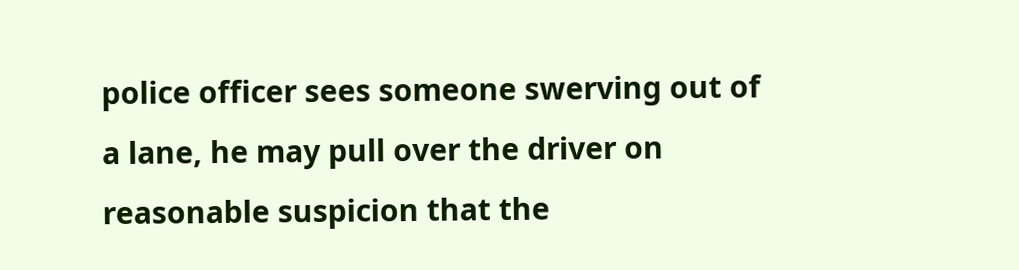police officer sees someone swerving out of a lane, he may pull over the driver on reasonable suspicion that the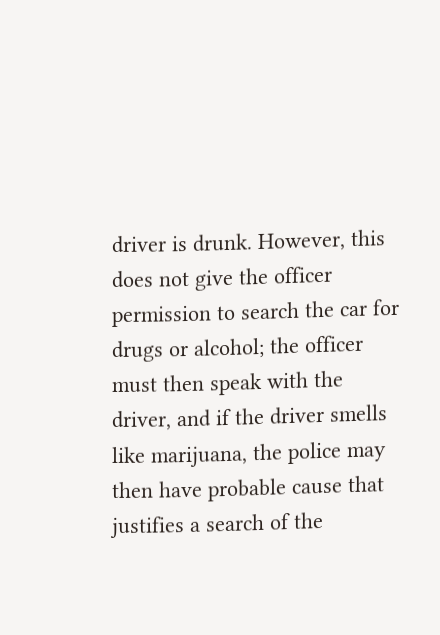driver is drunk. However, this does not give the officer permission to search the car for drugs or alcohol; the officer must then speak with the driver, and if the driver smells like marijuana, the police may then have probable cause that justifies a search of the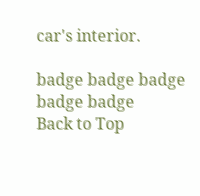car's interior.

badge badge badge badge badge
Back to Top